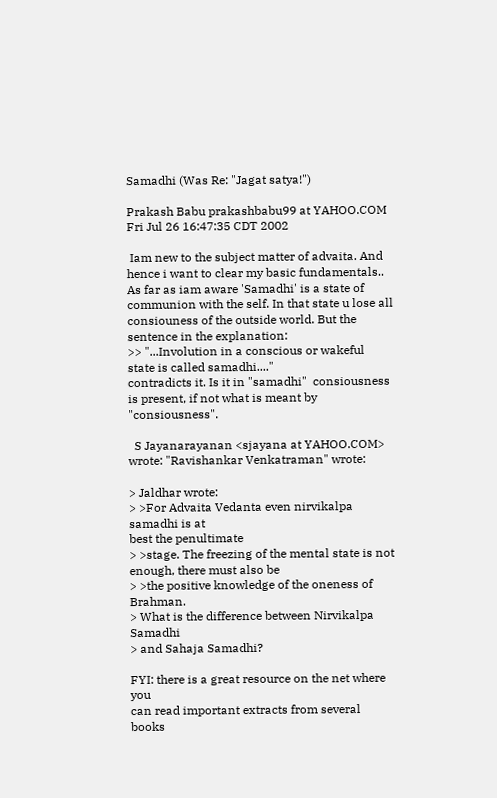Samadhi (Was Re: "Jagat satya!")

Prakash Babu prakashbabu99 at YAHOO.COM
Fri Jul 26 16:47:35 CDT 2002

 Iam new to the subject matter of advaita. And hence i want to clear my basic fundamentals..
As far as iam aware 'Samadhi' is a state of communion with the self. In that state u lose all consiouness of the outside world. But the sentence in the explanation:
>> "...Involution in a conscious or wakeful state is called samadhi...."
contradicts it. Is it in "samadhi"  consiousness is present, if not what is meant by "consiousness".

  S Jayanarayanan <sjayana at YAHOO.COM> wrote: "Ravishankar Venkatraman" wrote:

> Jaldhar wrote:
> >For Advaita Vedanta even nirvikalpa samadhi is at
best the penultimate
> >stage. The freezing of the mental state is not
enough, there must also be
> >the positive knowledge of the oneness of Brahman.
> What is the difference between Nirvikalpa Samadhi
> and Sahaja Samadhi?

FYI: there is a great resource on the net where you
can read important extracts from several books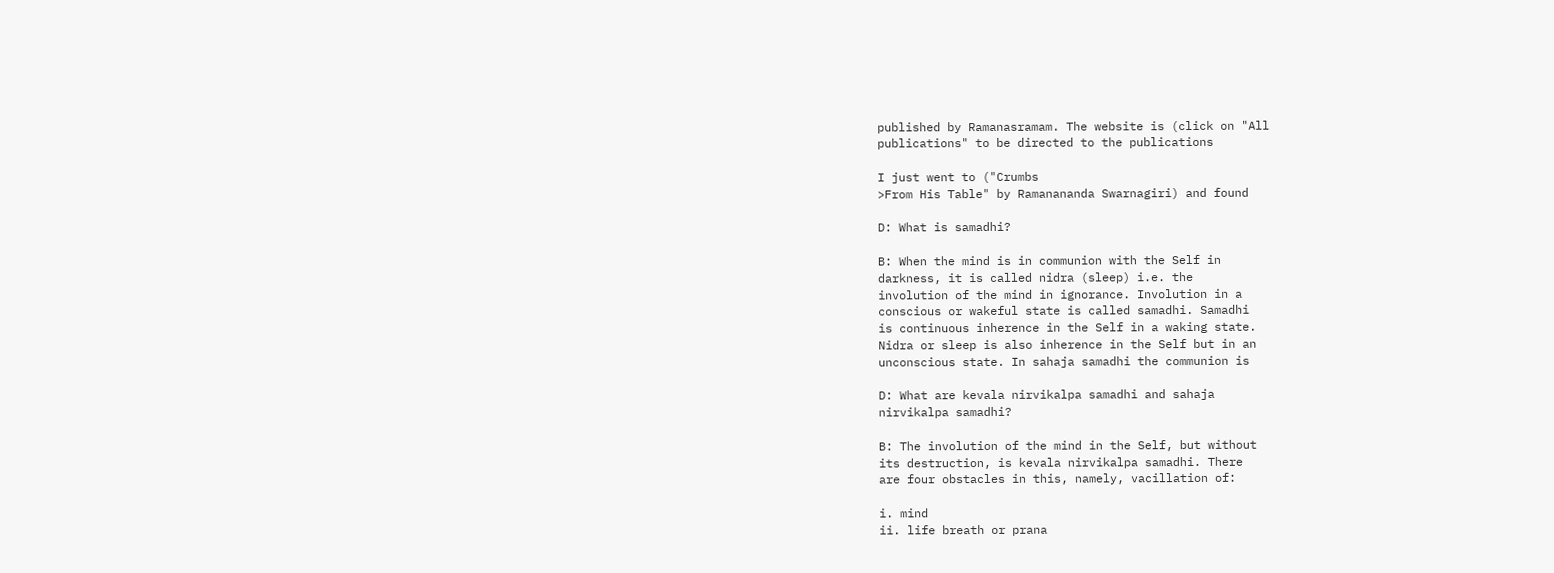published by Ramanasramam. The website is (click on "All
publications" to be directed to the publications

I just went to ("Crumbs
>From His Table" by Ramanananda Swarnagiri) and found

D: What is samadhi?

B: When the mind is in communion with the Self in
darkness, it is called nidra (sleep) i.e. the
involution of the mind in ignorance. Involution in a
conscious or wakeful state is called samadhi. Samadhi
is continuous inherence in the Self in a waking state.
Nidra or sleep is also inherence in the Self but in an
unconscious state. In sahaja samadhi the communion is

D: What are kevala nirvikalpa samadhi and sahaja
nirvikalpa samadhi?

B: The involution of the mind in the Self, but without
its destruction, is kevala nirvikalpa samadhi. There
are four obstacles in this, namely, vacillation of:

i. mind
ii. life breath or prana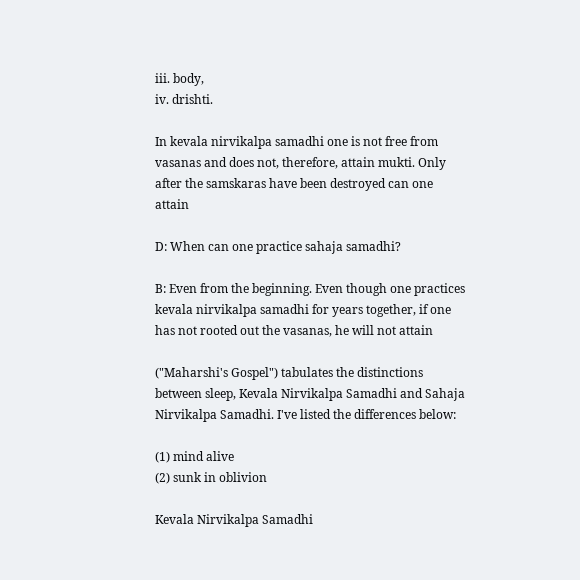iii. body,
iv. drishti.

In kevala nirvikalpa samadhi one is not free from
vasanas and does not, therefore, attain mukti. Only
after the samskaras have been destroyed can one attain

D: When can one practice sahaja samadhi?

B: Even from the beginning. Even though one practices
kevala nirvikalpa samadhi for years together, if one
has not rooted out the vasanas, he will not attain

("Maharshi's Gospel") tabulates the distinctions
between sleep, Kevala Nirvikalpa Samadhi and Sahaja
Nirvikalpa Samadhi. I've listed the differences below:

(1) mind alive
(2) sunk in oblivion

Kevala Nirvikalpa Samadhi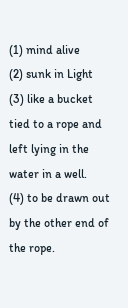(1) mind alive
(2) sunk in Light
(3) like a bucket tied to a rope and left lying in the
water in a well.
(4) to be drawn out by the other end of the rope.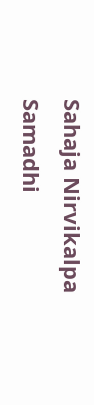Sahaja Nirvikalpa Samadhi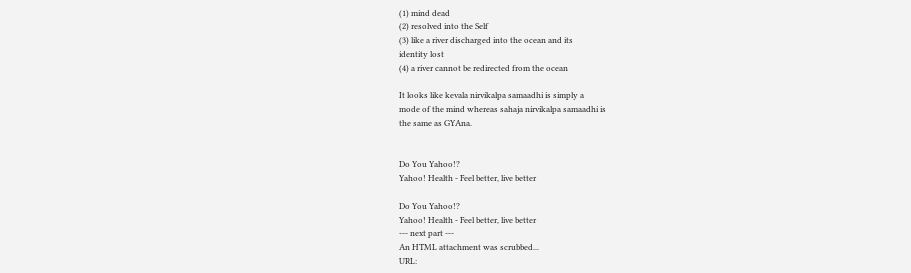(1) mind dead
(2) resolved into the Self
(3) like a river discharged into the ocean and its
identity lost
(4) a river cannot be redirected from the ocean

It looks like kevala nirvikalpa samaadhi is simply a
mode of the mind whereas sahaja nirvikalpa samaadhi is
the same as GYAna.


Do You Yahoo!?
Yahoo! Health - Feel better, live better

Do You Yahoo!?
Yahoo! Health - Feel better, live better
--- next part ---
An HTML attachment was scrubbed...
URL: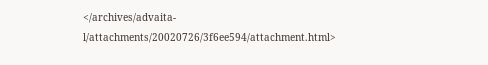</archives/advaita-l/attachments/20020726/3f6ee594/attachment.html>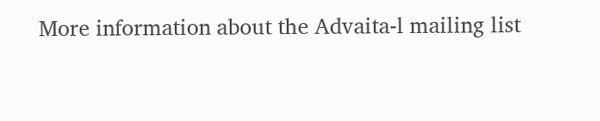More information about the Advaita-l mailing list